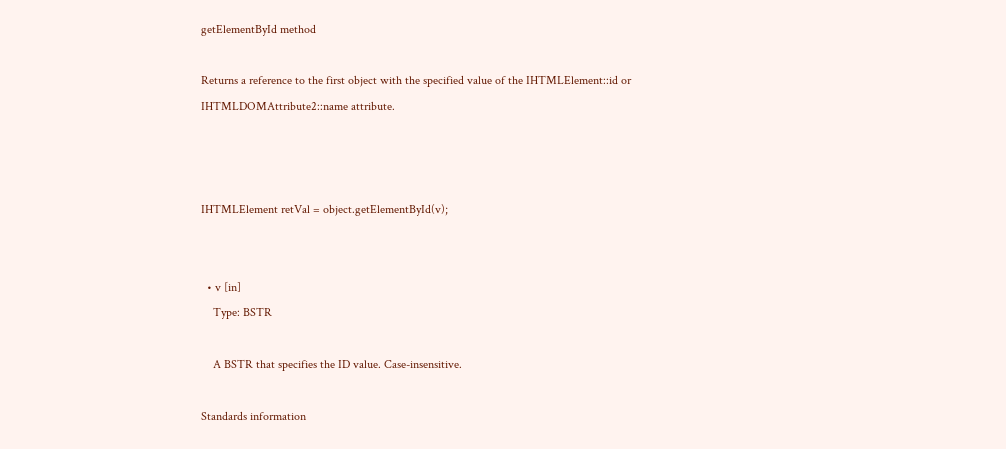getElementById method

Returns a reference to the first object with the specified value of the IHTMLElement::id or IHTMLDOMAttribute2::name attribute.



IHTMLElement retVal = object.getElementById(v);


  • v [in]
    Type: BSTR

    A BSTR that specifies the ID value. Case-insensitive.

Standards information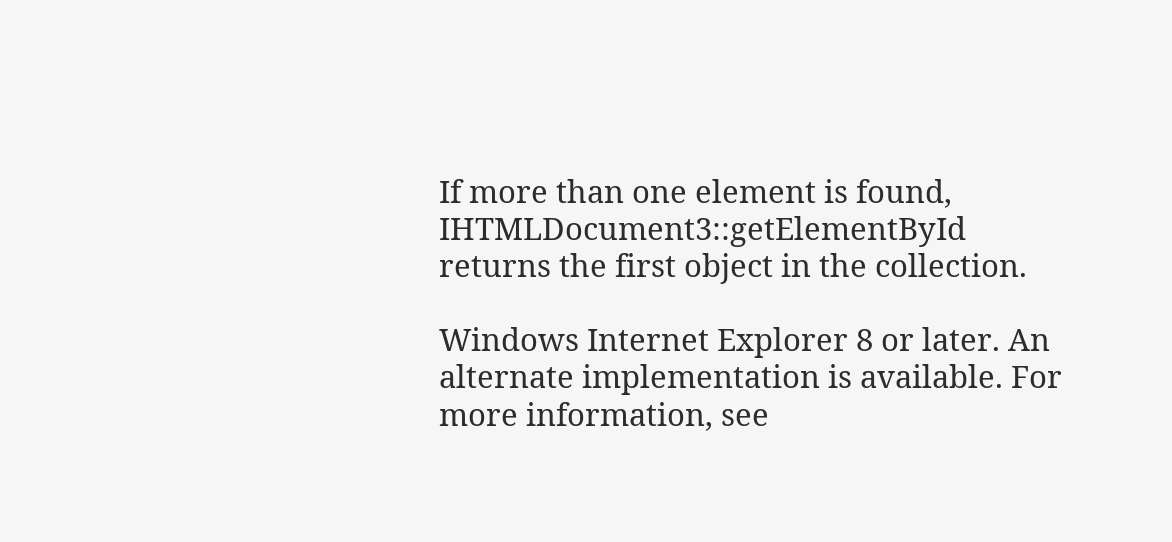If more than one element is found, IHTMLDocument3::getElementById returns the first object in the collection.

Windows Internet Explorer 8 or later. An alternate implementation is available. For more information, see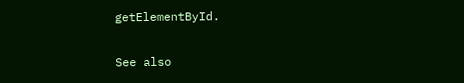getElementById.

See also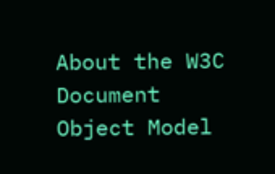About the W3C Document Object Model